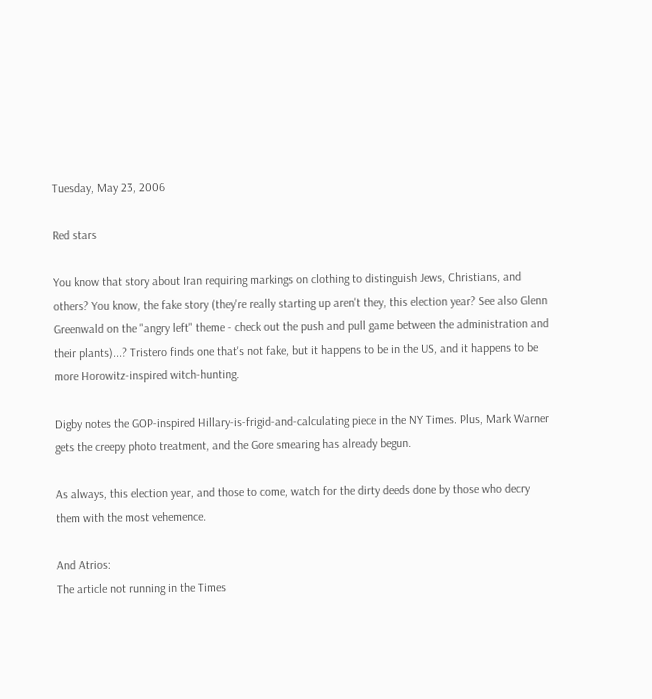Tuesday, May 23, 2006

Red stars

You know that story about Iran requiring markings on clothing to distinguish Jews, Christians, and others? You know, the fake story (they're really starting up aren't they, this election year? See also Glenn Greenwald on the "angry left" theme - check out the push and pull game between the administration and their plants)...? Tristero finds one that's not fake, but it happens to be in the US, and it happens to be more Horowitz-inspired witch-hunting.

Digby notes the GOP-inspired Hillary-is-frigid-and-calculating piece in the NY Times. Plus, Mark Warner gets the creepy photo treatment, and the Gore smearing has already begun.

As always, this election year, and those to come, watch for the dirty deeds done by those who decry them with the most vehemence.

And Atrios:
The article not running in the Times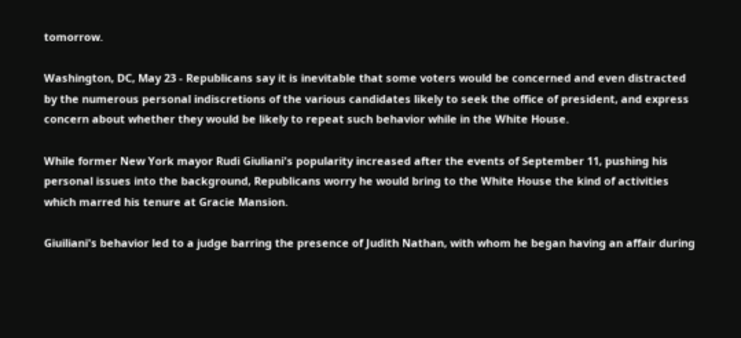tomorrow.

Washington, DC, May 23 - Republicans say it is inevitable that some voters would be concerned and even distracted by the numerous personal indiscretions of the various candidates likely to seek the office of president, and express concern about whether they would be likely to repeat such behavior while in the White House.

While former New York mayor Rudi Giuliani's popularity increased after the events of September 11, pushing his personal issues into the background, Republicans worry he would bring to the White House the kind of activities which marred his tenure at Gracie Mansion.

Giuiliani's behavior led to a judge barring the presence of Judith Nathan, with whom he began having an affair during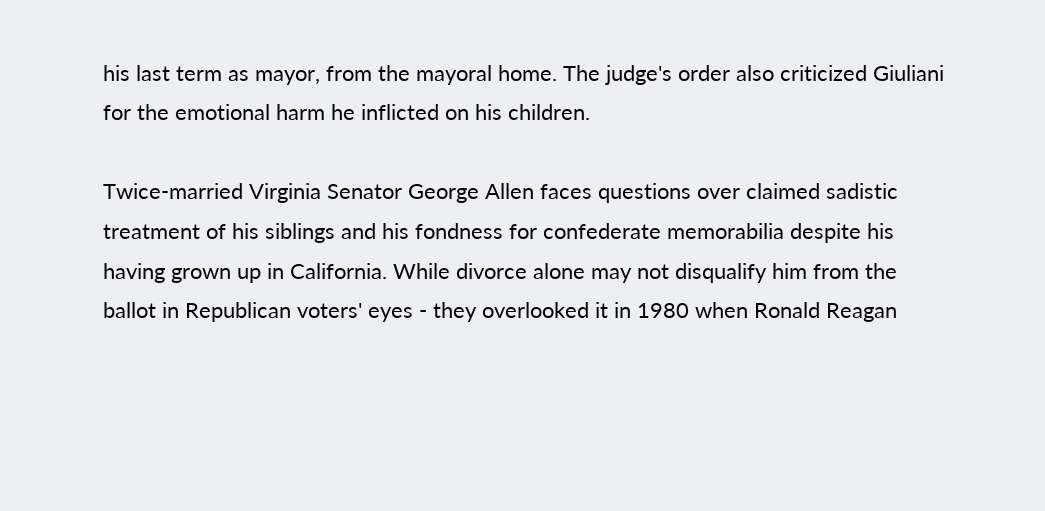his last term as mayor, from the mayoral home. The judge's order also criticized Giuliani for the emotional harm he inflicted on his children.

Twice-married Virginia Senator George Allen faces questions over claimed sadistic treatment of his siblings and his fondness for confederate memorabilia despite his having grown up in California. While divorce alone may not disqualify him from the ballot in Republican voters' eyes - they overlooked it in 1980 when Ronald Reagan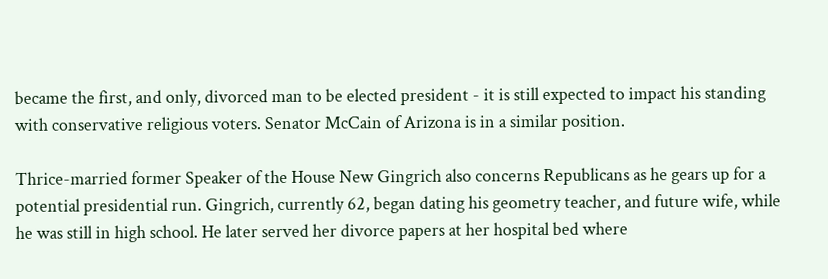became the first, and only, divorced man to be elected president - it is still expected to impact his standing with conservative religious voters. Senator McCain of Arizona is in a similar position.

Thrice-married former Speaker of the House New Gingrich also concerns Republicans as he gears up for a potential presidential run. Gingrich, currently 62, began dating his geometry teacher, and future wife, while he was still in high school. He later served her divorce papers at her hospital bed where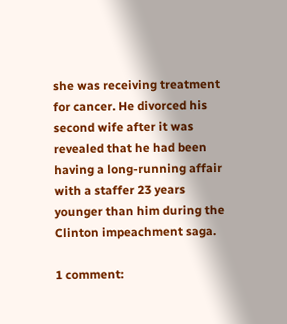she was receiving treatment for cancer. He divorced his second wife after it was revealed that he had been having a long-running affair with a staffer 23 years younger than him during the Clinton impeachment saga.

1 comment: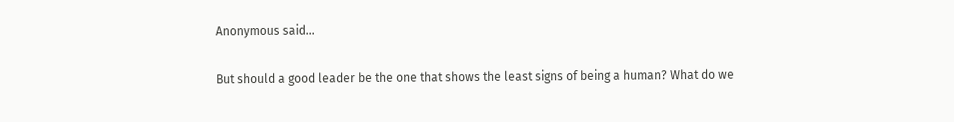Anonymous said...

But should a good leader be the one that shows the least signs of being a human? What do we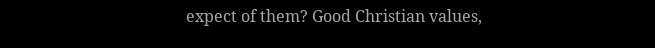expect of them? Good Christian values,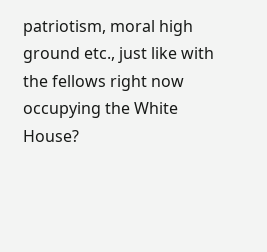patriotism, moral high ground etc., just like with the fellows right now occupying the White House?